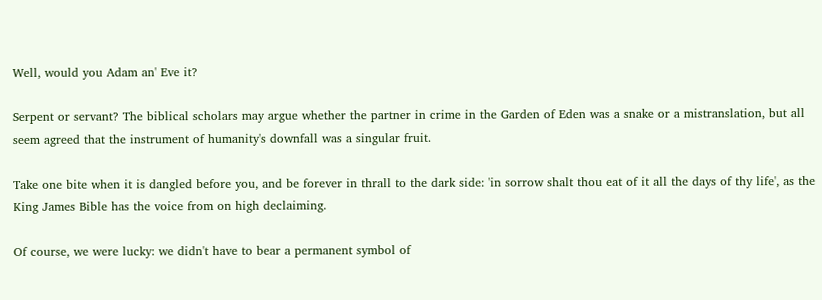Well, would you Adam an' Eve it?

Serpent or servant? The biblical scholars may argue whether the partner in crime in the Garden of Eden was a snake or a mistranslation, but all seem agreed that the instrument of humanity's downfall was a singular fruit.

Take one bite when it is dangled before you, and be forever in thrall to the dark side: 'in sorrow shalt thou eat of it all the days of thy life', as the King James Bible has the voice from on high declaiming.

Of course, we were lucky: we didn't have to bear a permanent symbol of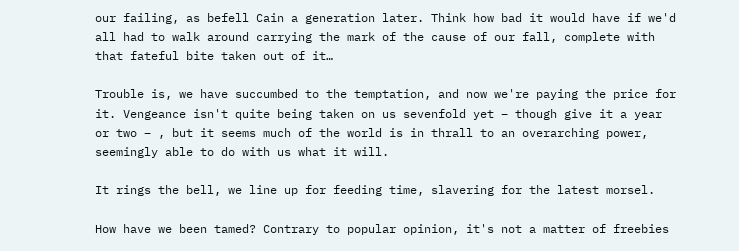our failing, as befell Cain a generation later. Think how bad it would have if we'd all had to walk around carrying the mark of the cause of our fall, complete with that fateful bite taken out of it…

Trouble is, we have succumbed to the temptation, and now we're paying the price for it. Vengeance isn't quite being taken on us sevenfold yet – though give it a year or two – , but it seems much of the world is in thrall to an overarching power, seemingly able to do with us what it will.

It rings the bell, we line up for feeding time, slavering for the latest morsel.

How have we been tamed? Contrary to popular opinion, it's not a matter of freebies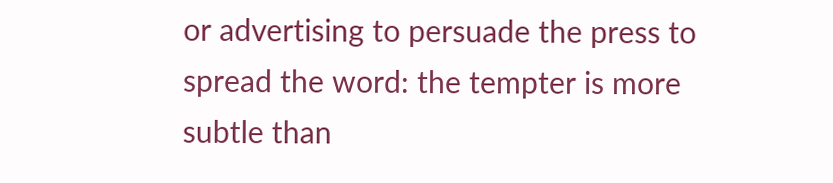or advertising to persuade the press to spread the word: the tempter is more subtle than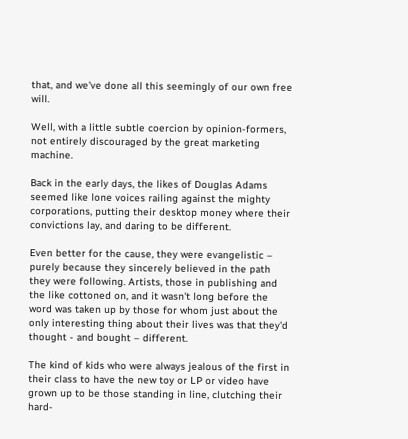that, and we've done all this seemingly of our own free will.

Well, with a little subtle coercion by opinion-formers, not entirely discouraged by the great marketing machine.

Back in the early days, the likes of Douglas Adams seemed like lone voices railing against the mighty corporations, putting their desktop money where their convictions lay, and daring to be different.

Even better for the cause, they were evangelistic – purely because they sincerely believed in the path they were following. Artists, those in publishing and the like cottoned on, and it wasn't long before the word was taken up by those for whom just about the only interesting thing about their lives was that they'd thought - and bought – different.

The kind of kids who were always jealous of the first in their class to have the new toy or LP or video have grown up to be those standing in line, clutching their hard-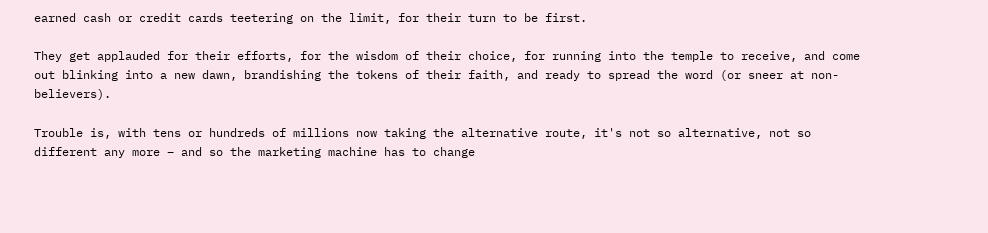earned cash or credit cards teetering on the limit, for their turn to be first.

They get applauded for their efforts, for the wisdom of their choice, for running into the temple to receive, and come out blinking into a new dawn, brandishing the tokens of their faith, and ready to spread the word (or sneer at non-believers).

Trouble is, with tens or hundreds of millions now taking the alternative route, it's not so alternative, not so different any more – and so the marketing machine has to change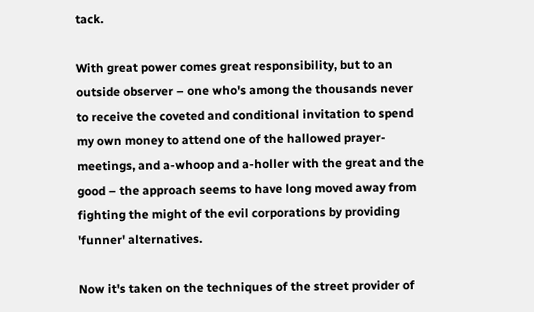tack.

With great power comes great responsibility, but to an outside observer – one who's among the thousands never to receive the coveted and conditional invitation to spend my own money to attend one of the hallowed prayer-meetings, and a-whoop and a-holler with the great and the good – the approach seems to have long moved away from fighting the might of the evil corporations by providing 'funner' alternatives.

Now it's taken on the techniques of the street provider of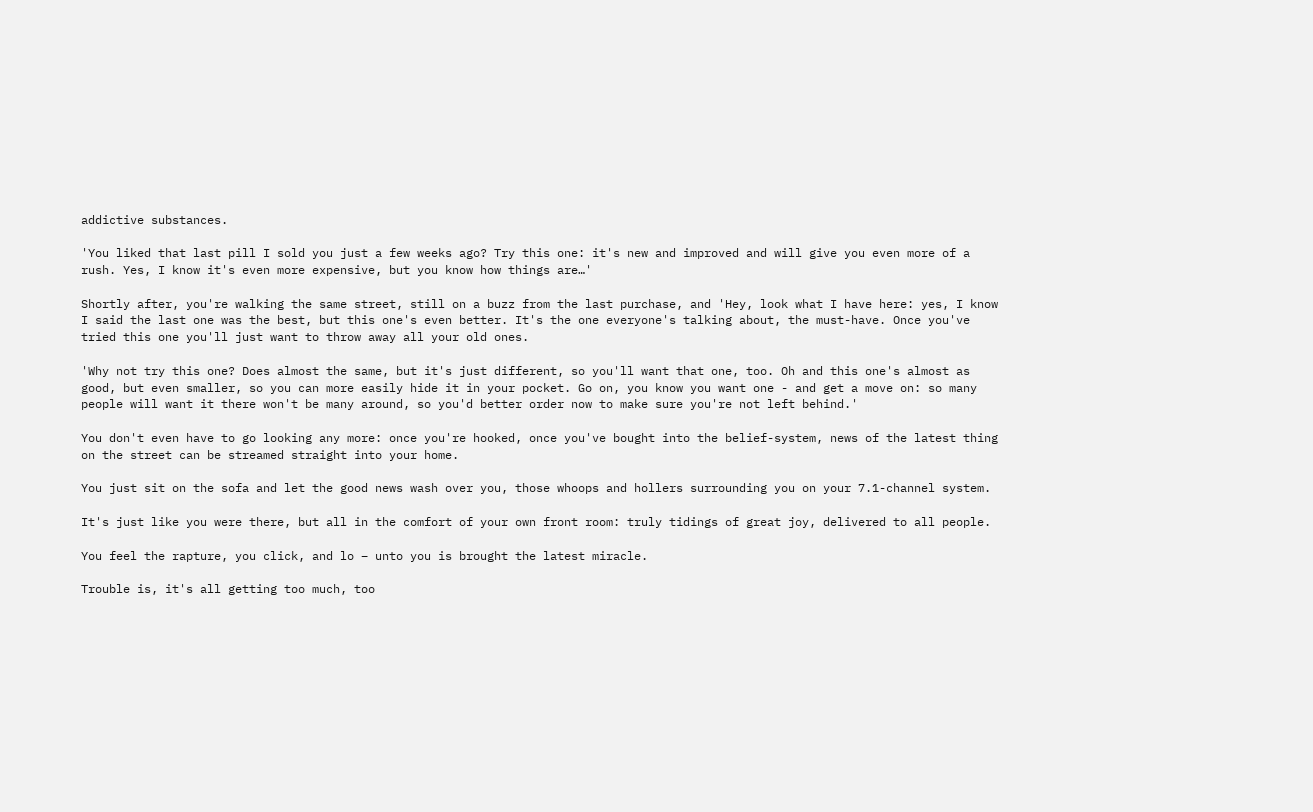addictive substances.

'You liked that last pill I sold you just a few weeks ago? Try this one: it's new and improved and will give you even more of a rush. Yes, I know it's even more expensive, but you know how things are…'

Shortly after, you're walking the same street, still on a buzz from the last purchase, and 'Hey, look what I have here: yes, I know I said the last one was the best, but this one's even better. It's the one everyone's talking about, the must-have. Once you've tried this one you'll just want to throw away all your old ones.

'Why not try this one? Does almost the same, but it's just different, so you'll want that one, too. Oh and this one's almost as good, but even smaller, so you can more easily hide it in your pocket. Go on, you know you want one - and get a move on: so many people will want it there won't be many around, so you'd better order now to make sure you're not left behind.'

You don't even have to go looking any more: once you're hooked, once you've bought into the belief-system, news of the latest thing on the street can be streamed straight into your home.

You just sit on the sofa and let the good news wash over you, those whoops and hollers surrounding you on your 7.1-channel system.

It's just like you were there, but all in the comfort of your own front room: truly tidings of great joy, delivered to all people.

You feel the rapture, you click, and lo – unto you is brought the latest miracle.

Trouble is, it's all getting too much, too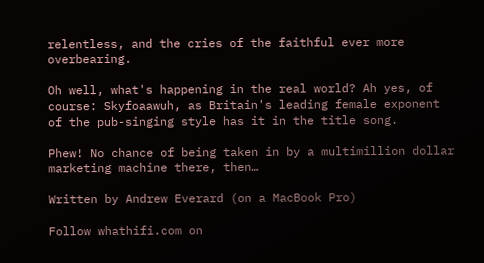relentless, and the cries of the faithful ever more overbearing.

Oh well, what's happening in the real world? Ah yes, of course: Skyfoaawuh, as Britain's leading female exponent of the pub-singing style has it in the title song.

Phew! No chance of being taken in by a multimillion dollar marketing machine there, then…

Written by Andrew Everard (on a MacBook Pro)

Follow whathifi.com on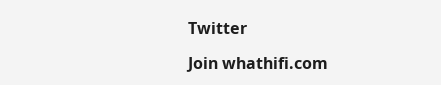Twitter

Join whathifi.com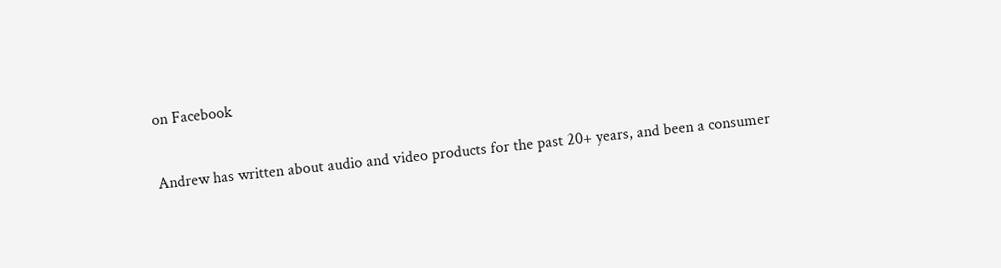on Facebook

Andrew has written about audio and video products for the past 20+ years, and been a consumer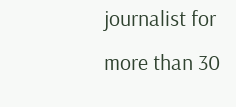journalist for more than 30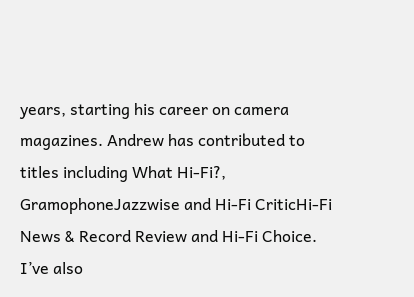years, starting his career on camera magazines. Andrew has contributed to titles including What Hi-Fi?, GramophoneJazzwise and Hi-Fi CriticHi-Fi News & Record Review and Hi-Fi Choice. I’ve also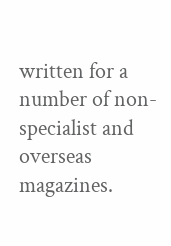written for a number of non-specialist and overseas magazines.